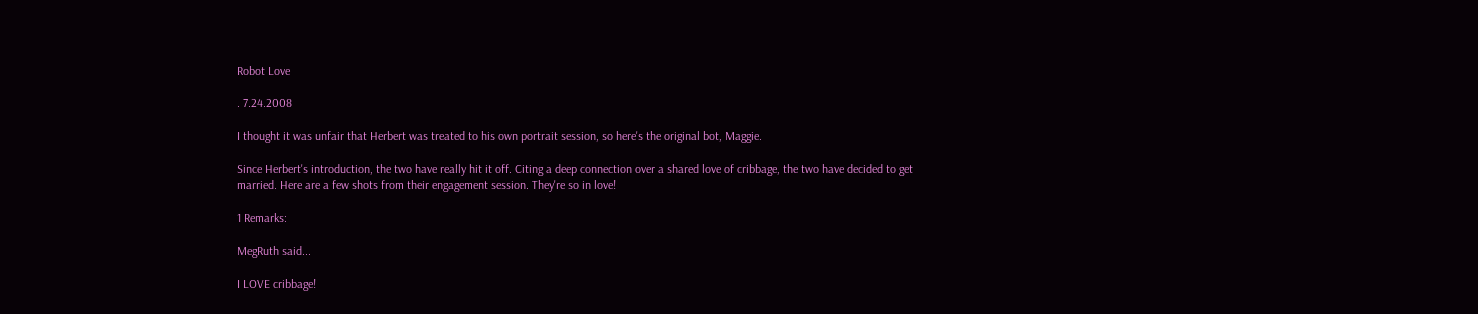Robot Love

. 7.24.2008

I thought it was unfair that Herbert was treated to his own portrait session, so here's the original bot, Maggie.

Since Herbert's introduction, the two have really hit it off. Citing a deep connection over a shared love of cribbage, the two have decided to get married. Here are a few shots from their engagement session. They're so in love!

1 Remarks:

MegRuth said...

I LOVE cribbage!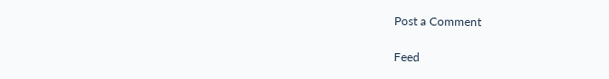Post a Comment

Feed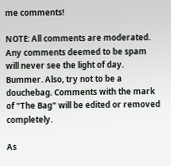me comments!

NOTE: All comments are moderated. Any comments deemed to be spam will never see the light of day. Bummer. Also, try not to be a douchebag. Comments with the mark of "The Bag" will be edited or removed completely.

As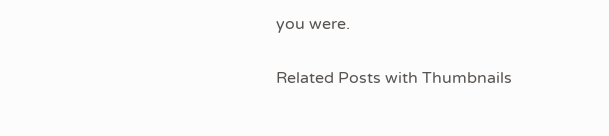you were.

Related Posts with Thumbnails